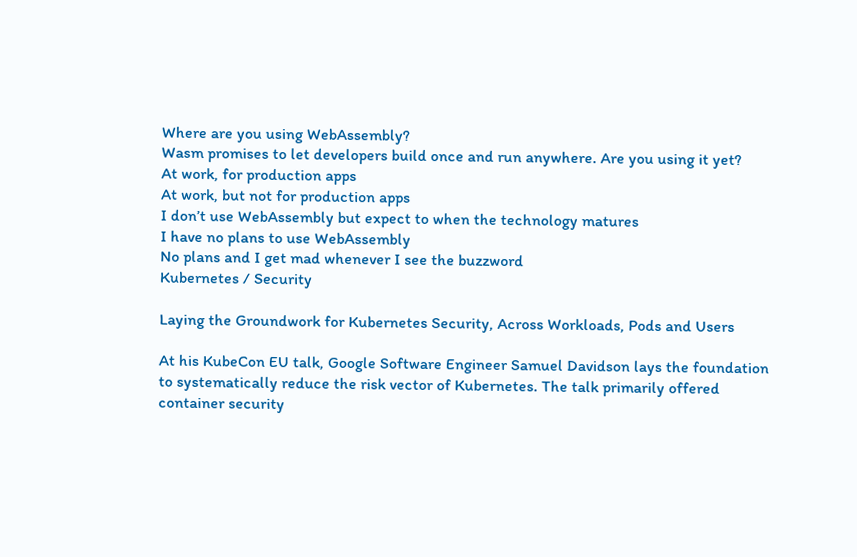Where are you using WebAssembly?
Wasm promises to let developers build once and run anywhere. Are you using it yet?
At work, for production apps
At work, but not for production apps
I don’t use WebAssembly but expect to when the technology matures
I have no plans to use WebAssembly
No plans and I get mad whenever I see the buzzword
Kubernetes / Security

Laying the Groundwork for Kubernetes Security, Across Workloads, Pods and Users

At his KubeCon EU talk, Google Software Engineer Samuel Davidson lays the foundation to systematically reduce the risk vector of Kubernetes. The talk primarily offered container security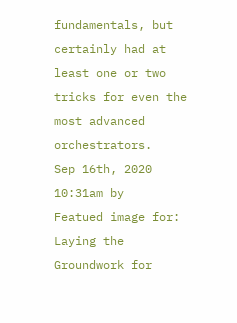fundamentals, but certainly had at least one or two tricks for even the most advanced orchestrators.
Sep 16th, 2020 10:31am by
Featued image for: Laying the Groundwork for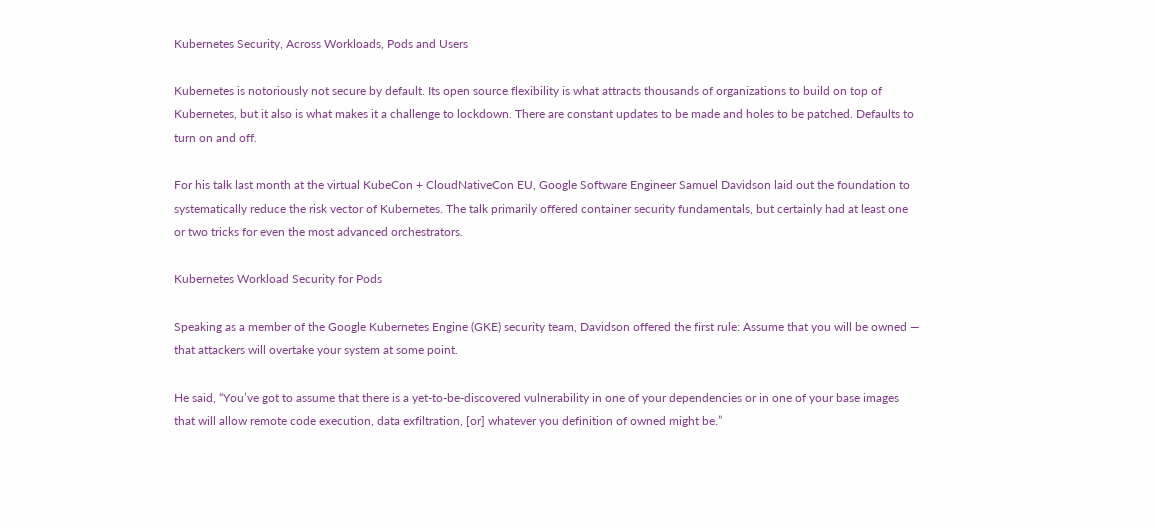Kubernetes Security, Across Workloads, Pods and Users

Kubernetes is notoriously not secure by default. Its open source flexibility is what attracts thousands of organizations to build on top of Kubernetes, but it also is what makes it a challenge to lockdown. There are constant updates to be made and holes to be patched. Defaults to turn on and off.

For his talk last month at the virtual KubeCon + CloudNativeCon EU, Google Software Engineer Samuel Davidson laid out the foundation to systematically reduce the risk vector of Kubernetes. The talk primarily offered container security fundamentals, but certainly had at least one or two tricks for even the most advanced orchestrators.

Kubernetes Workload Security for Pods

Speaking as a member of the Google Kubernetes Engine (GKE) security team, Davidson offered the first rule: Assume that you will be owned — that attackers will overtake your system at some point.

He said, “You’ve got to assume that there is a yet-to-be-discovered vulnerability in one of your dependencies or in one of your base images that will allow remote code execution, data exfiltration, [or] whatever you definition of owned might be.”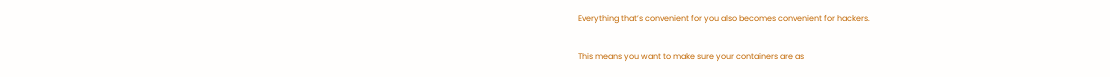Everything that’s convenient for you also becomes convenient for hackers.

This means you want to make sure your containers are as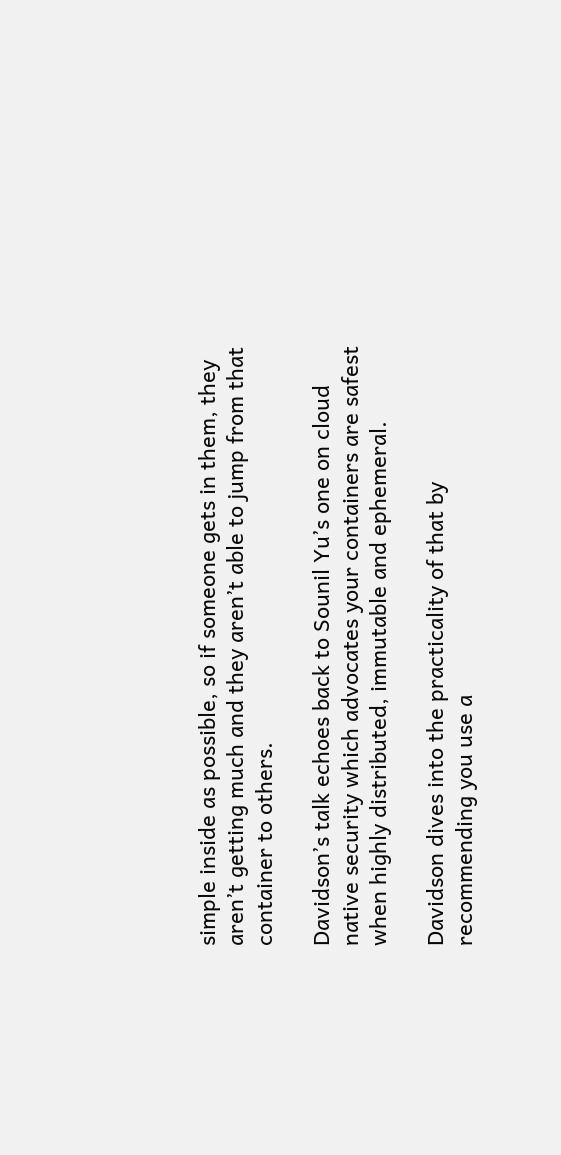simple inside as possible, so if someone gets in them, they aren’t getting much and they aren’t able to jump from that container to others.

Davidson’s talk echoes back to Sounil Yu’s one on cloud native security which advocates your containers are safest when highly distributed, immutable and ephemeral.

Davidson dives into the practicality of that by recommending you use a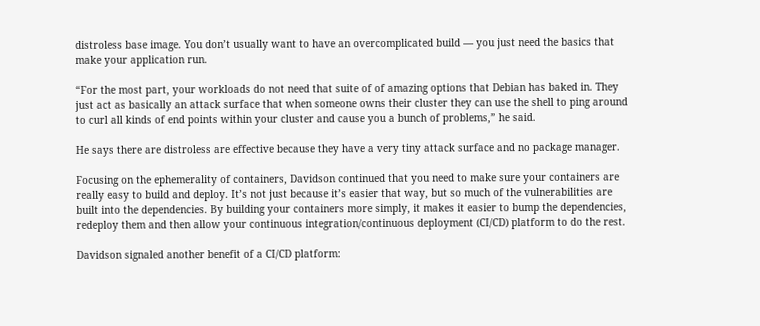distroless base image. You don’t usually want to have an overcomplicated build — you just need the basics that make your application run.

“For the most part, your workloads do not need that suite of of amazing options that Debian has baked in. They just act as basically an attack surface that when someone owns their cluster they can use the shell to ping around to curl all kinds of end points within your cluster and cause you a bunch of problems,” he said.

He says there are distroless are effective because they have a very tiny attack surface and no package manager.

Focusing on the ephemerality of containers, Davidson continued that you need to make sure your containers are really easy to build and deploy. It’s not just because it’s easier that way, but so much of the vulnerabilities are built into the dependencies. By building your containers more simply, it makes it easier to bump the dependencies, redeploy them and then allow your continuous integration/continuous deployment (CI/CD) platform to do the rest.

Davidson signaled another benefit of a CI/CD platform: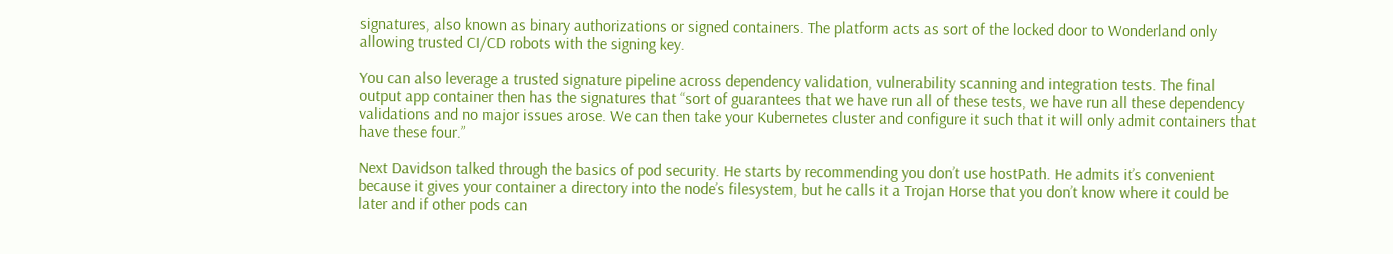signatures, also known as binary authorizations or signed containers. The platform acts as sort of the locked door to Wonderland only allowing trusted CI/CD robots with the signing key.

You can also leverage a trusted signature pipeline across dependency validation, vulnerability scanning and integration tests. The final output app container then has the signatures that “sort of guarantees that we have run all of these tests, we have run all these dependency validations and no major issues arose. We can then take your Kubernetes cluster and configure it such that it will only admit containers that have these four.”

Next Davidson talked through the basics of pod security. He starts by recommending you don’t use hostPath. He admits it’s convenient because it gives your container a directory into the node’s filesystem, but he calls it a Trojan Horse that you don’t know where it could be later and if other pods can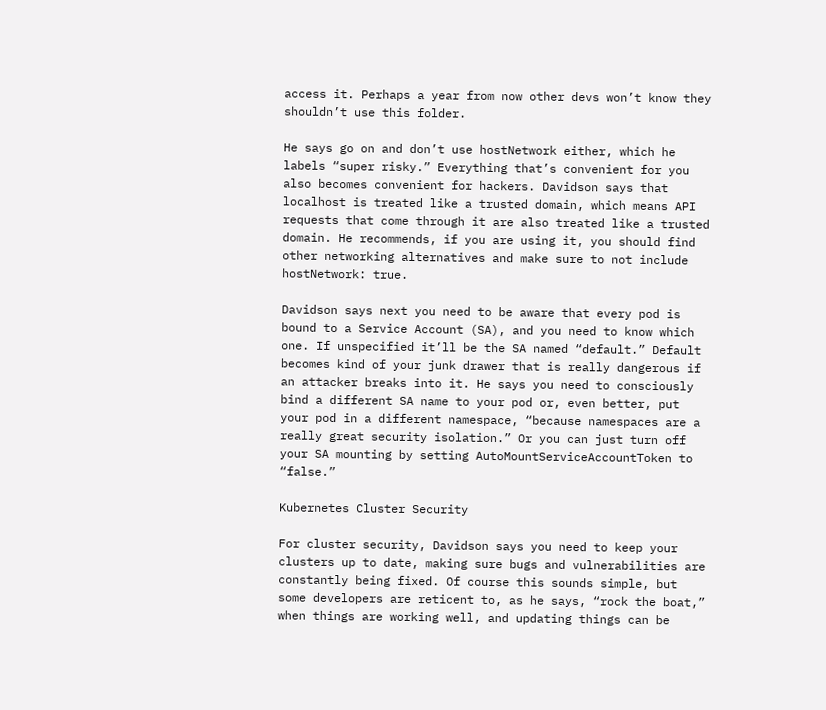access it. Perhaps a year from now other devs won’t know they shouldn’t use this folder.

He says go on and don’t use hostNetwork either, which he labels “super risky.” Everything that’s convenient for you also becomes convenient for hackers. Davidson says that localhost is treated like a trusted domain, which means API requests that come through it are also treated like a trusted domain. He recommends, if you are using it, you should find other networking alternatives and make sure to not include hostNetwork: true.

Davidson says next you need to be aware that every pod is bound to a Service Account (SA), and you need to know which one. If unspecified it’ll be the SA named “default.” Default becomes kind of your junk drawer that is really dangerous if an attacker breaks into it. He says you need to consciously bind a different SA name to your pod or, even better, put your pod in a different namespace, “because namespaces are a really great security isolation.” Or you can just turn off your SA mounting by setting AutoMountServiceAccountToken to “false.”

Kubernetes Cluster Security

For cluster security, Davidson says you need to keep your clusters up to date, making sure bugs and vulnerabilities are constantly being fixed. Of course this sounds simple, but some developers are reticent to, as he says, “rock the boat,” when things are working well, and updating things can be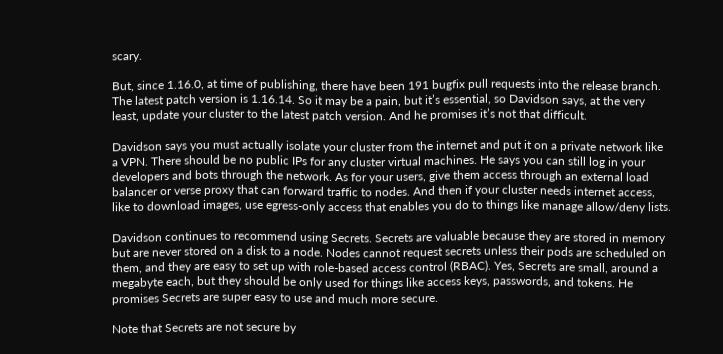scary.

But, since 1.16.0, at time of publishing, there have been 191 bugfix pull requests into the release branch. The latest patch version is 1.16.14. So it may be a pain, but it’s essential, so Davidson says, at the very least, update your cluster to the latest patch version. And he promises it’s not that difficult.

Davidson says you must actually isolate your cluster from the internet and put it on a private network like a VPN. There should be no public IPs for any cluster virtual machines. He says you can still log in your developers and bots through the network. As for your users, give them access through an external load balancer or verse proxy that can forward traffic to nodes. And then if your cluster needs internet access, like to download images, use egress-only access that enables you do to things like manage allow/deny lists.

Davidson continues to recommend using Secrets. Secrets are valuable because they are stored in memory but are never stored on a disk to a node. Nodes cannot request secrets unless their pods are scheduled on them, and they are easy to set up with role-based access control (RBAC). Yes, Secrets are small, around a megabyte each, but they should be only used for things like access keys, passwords, and tokens. He promises Secrets are super easy to use and much more secure.

Note that Secrets are not secure by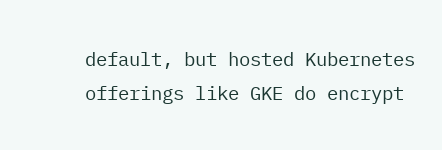default, but hosted Kubernetes offerings like GKE do encrypt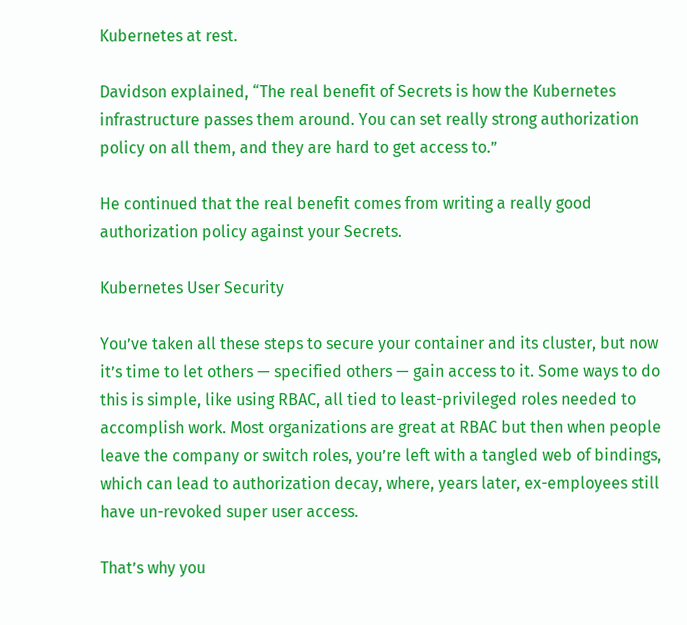Kubernetes at rest.

Davidson explained, “The real benefit of Secrets is how the Kubernetes infrastructure passes them around. You can set really strong authorization policy on all them, and they are hard to get access to.”

He continued that the real benefit comes from writing a really good authorization policy against your Secrets.

Kubernetes User Security

You’ve taken all these steps to secure your container and its cluster, but now it’s time to let others — specified others — gain access to it. Some ways to do this is simple, like using RBAC, all tied to least-privileged roles needed to accomplish work. Most organizations are great at RBAC but then when people leave the company or switch roles, you’re left with a tangled web of bindings, which can lead to authorization decay, where, years later, ex-employees still have un-revoked super user access.

That’s why you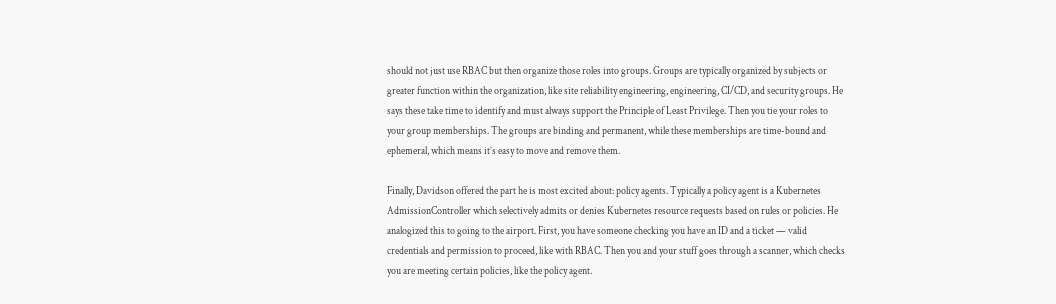should not just use RBAC but then organize those roles into groups. Groups are typically organized by subjects or greater function within the organization, like site reliability engineering, engineering, CI/CD, and security groups. He says these take time to identify and must always support the Principle of Least Privilege. Then you tie your roles to your group memberships. The groups are binding and permanent, while these memberships are time-bound and ephemeral, which means it’s easy to move and remove them.

Finally, Davidson offered the part he is most excited about: policy agents. Typically a policy agent is a Kubernetes AdmissionController which selectively admits or denies Kubernetes resource requests based on rules or policies. He analogized this to going to the airport. First, you have someone checking you have an ID and a ticket — valid credentials and permission to proceed, like with RBAC. Then you and your stuff goes through a scanner, which checks you are meeting certain policies, like the policy agent.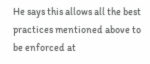He says this allows all the best practices mentioned above to be enforced at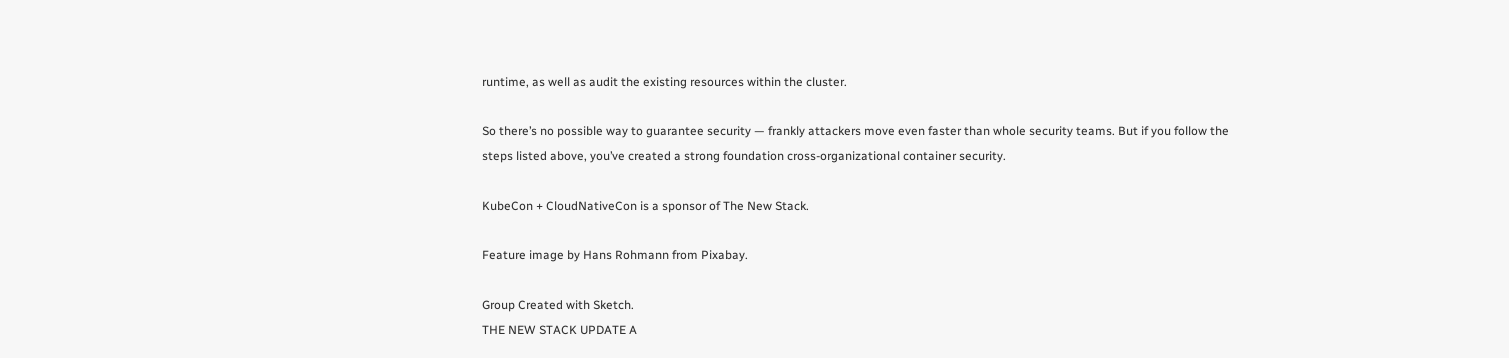runtime, as well as audit the existing resources within the cluster.

So there’s no possible way to guarantee security — frankly attackers move even faster than whole security teams. But if you follow the steps listed above, you’ve created a strong foundation cross-organizational container security.

KubeCon + CloudNativeCon is a sponsor of The New Stack.

Feature image by Hans Rohmann from Pixabay.

Group Created with Sketch.
THE NEW STACK UPDATE A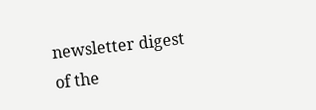newsletter digest of the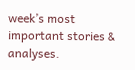week’s most important stories & analyses.